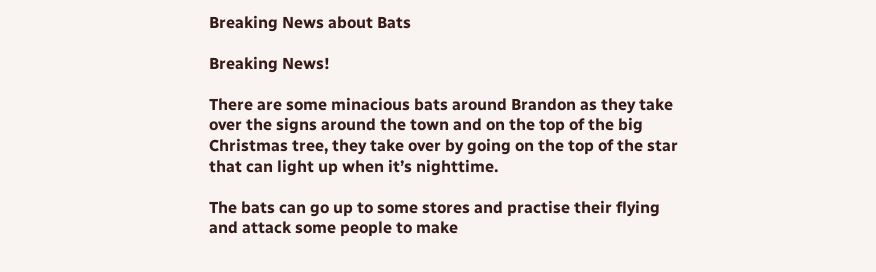Breaking News about Bats

Breaking News!

There are some minacious bats around Brandon as they take over the signs around the town and on the top of the big Christmas tree, they take over by going on the top of the star that can light up when it’s nighttime.

The bats can go up to some stores and practise their flying and attack some people to make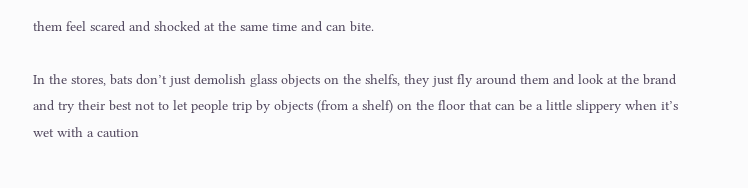them feel scared and shocked at the same time and can bite.

In the stores, bats don’t just demolish glass objects on the shelfs, they just fly around them and look at the brand and try their best not to let people trip by objects (from a shelf) on the floor that can be a little slippery when it’s wet with a caution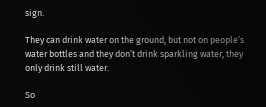sign.

They can drink water on the ground, but not on people’s water bottles and they don’t drink sparkling water, they only drink still water.

So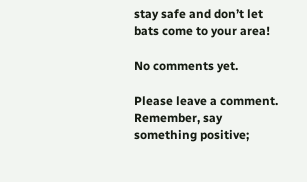stay safe and don’t let bats come to your area!

No comments yet.

Please leave a comment. Remember, say something positive;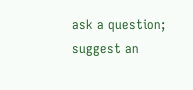ask a question; suggest an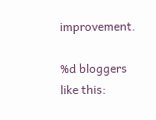improvement.

%d bloggers like this: